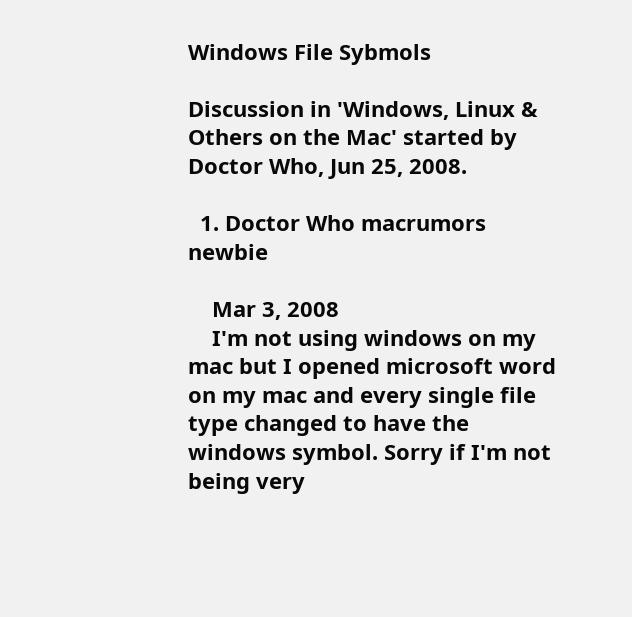Windows File Sybmols

Discussion in 'Windows, Linux & Others on the Mac' started by Doctor Who, Jun 25, 2008.

  1. Doctor Who macrumors newbie

    Mar 3, 2008
    I'm not using windows on my mac but I opened microsoft word on my mac and every single file type changed to have the windows symbol. Sorry if I'm not being very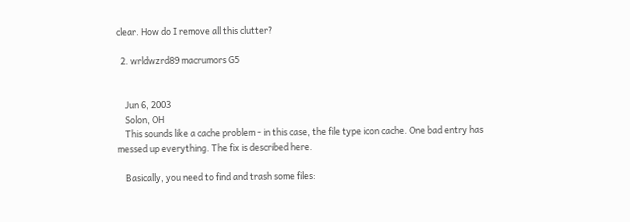clear. How do I remove all this clutter?

  2. wrldwzrd89 macrumors G5


    Jun 6, 2003
    Solon, OH
    This sounds like a cache problem - in this case, the file type icon cache. One bad entry has messed up everything. The fix is described here.

    Basically, you need to find and trash some files: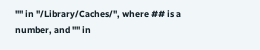"" in "/Library/Caches/", where ## is a number, and "" in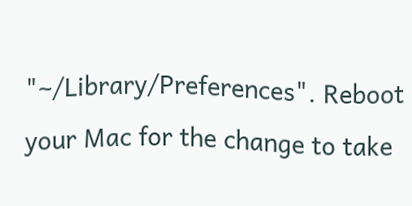"~/Library/Preferences". Reboot your Mac for the change to take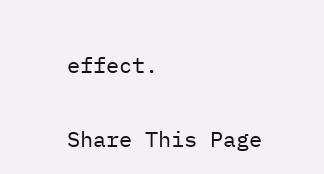effect.

Share This Page